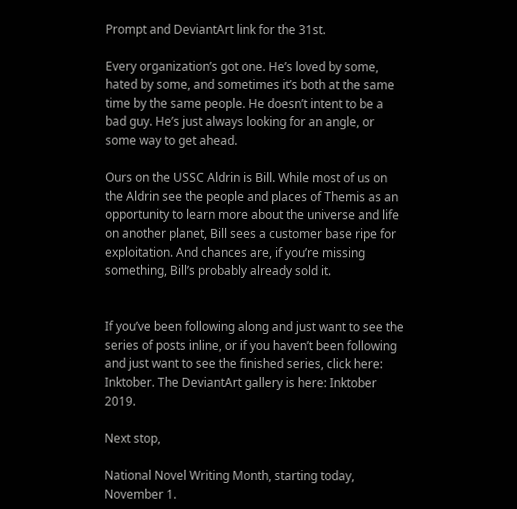Prompt and DeviantArt link for the 31st.

Every organization’s got one. He’s loved by some, hated by some, and sometimes it’s both at the same time by the same people. He doesn’t intent to be a bad guy. He’s just always looking for an angle, or some way to get ahead.

Ours on the USSC Aldrin is Bill. While most of us on the Aldrin see the people and places of Themis as an opportunity to learn more about the universe and life on another planet, Bill sees a customer base ripe for exploitation. And chances are, if you’re missing something, Bill’s probably already sold it.


If you’ve been following along and just want to see the series of posts inline, or if you haven’t been following and just want to see the finished series, click here: Inktober. The DeviantArt gallery is here: Inktober 2019.

Next stop,

National Novel Writing Month, starting today, November 1.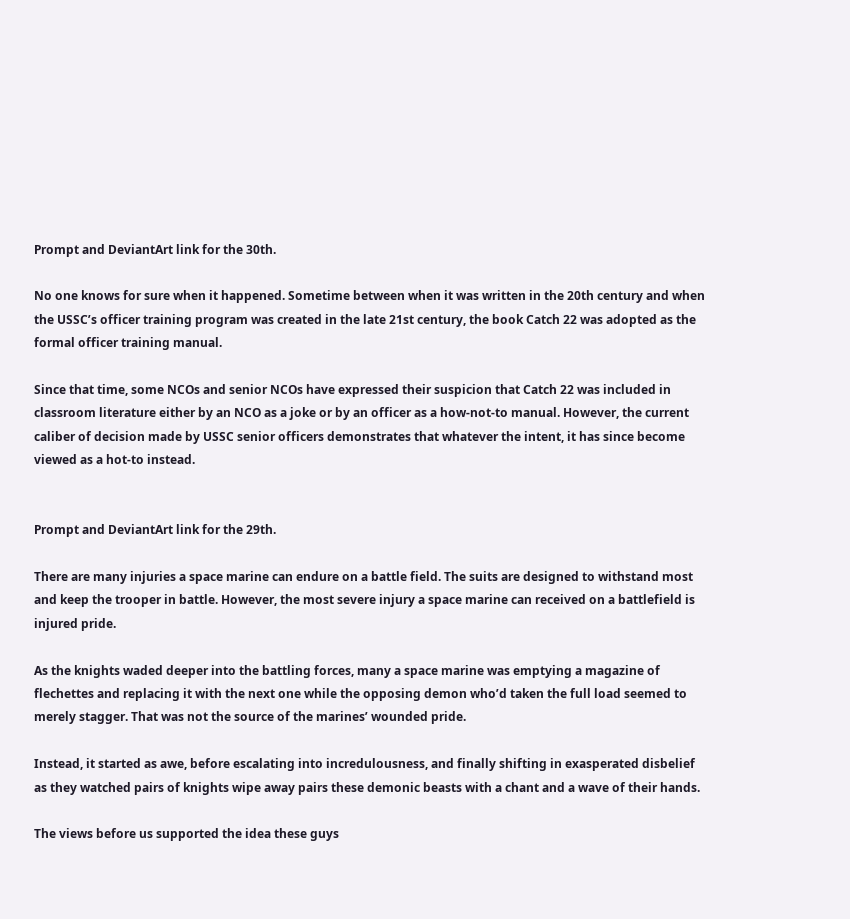Prompt and DeviantArt link for the 30th.

No one knows for sure when it happened. Sometime between when it was written in the 20th century and when the USSC’s officer training program was created in the late 21st century, the book Catch 22 was adopted as the formal officer training manual.

Since that time, some NCOs and senior NCOs have expressed their suspicion that Catch 22 was included in classroom literature either by an NCO as a joke or by an officer as a how-not-to manual. However, the current caliber of decision made by USSC senior officers demonstrates that whatever the intent, it has since become viewed as a hot-to instead.


Prompt and DeviantArt link for the 29th.

There are many injuries a space marine can endure on a battle field. The suits are designed to withstand most and keep the trooper in battle. However, the most severe injury a space marine can received on a battlefield is injured pride.

As the knights waded deeper into the battling forces, many a space marine was emptying a magazine of flechettes and replacing it with the next one while the opposing demon who’d taken the full load seemed to merely stagger. That was not the source of the marines’ wounded pride.

Instead, it started as awe, before escalating into incredulousness, and finally shifting in exasperated disbelief as they watched pairs of knights wipe away pairs these demonic beasts with a chant and a wave of their hands.

The views before us supported the idea these guys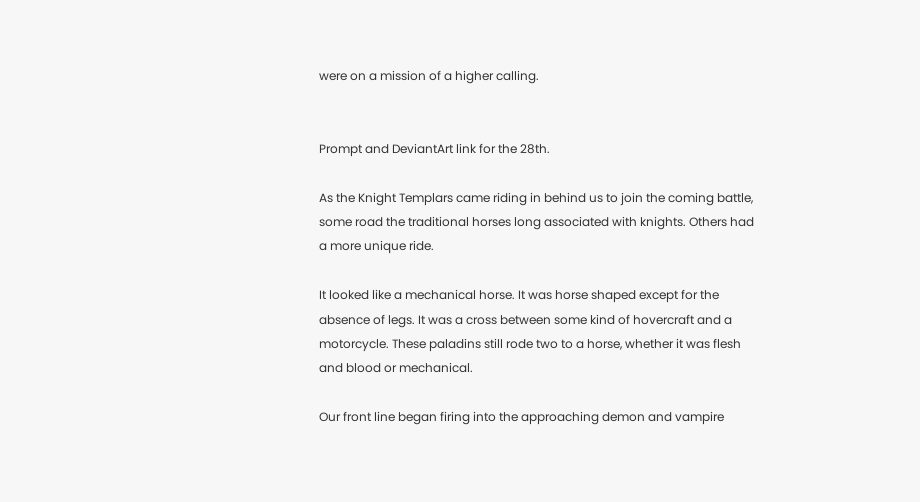were on a mission of a higher calling.


Prompt and DeviantArt link for the 28th.

As the Knight Templars came riding in behind us to join the coming battle, some road the traditional horses long associated with knights. Others had a more unique ride.

It looked like a mechanical horse. It was horse shaped except for the absence of legs. It was a cross between some kind of hovercraft and a motorcycle. These paladins still rode two to a horse, whether it was flesh and blood or mechanical.

Our front line began firing into the approaching demon and vampire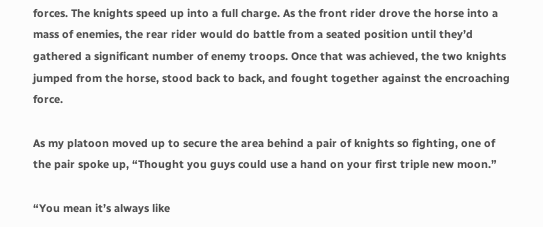forces. The knights speed up into a full charge. As the front rider drove the horse into a mass of enemies, the rear rider would do battle from a seated position until they’d gathered a significant number of enemy troops. Once that was achieved, the two knights jumped from the horse, stood back to back, and fought together against the encroaching force.

As my platoon moved up to secure the area behind a pair of knights so fighting, one of the pair spoke up, “Thought you guys could use a hand on your first triple new moon.”

“You mean it’s always like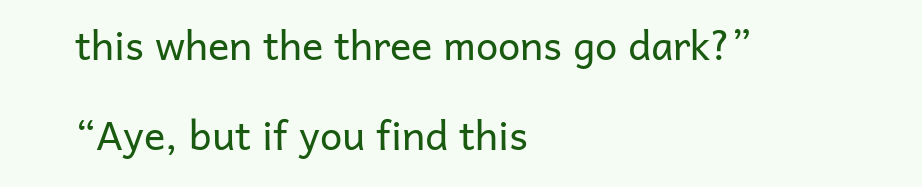this when the three moons go dark?”

“Aye, but if you find this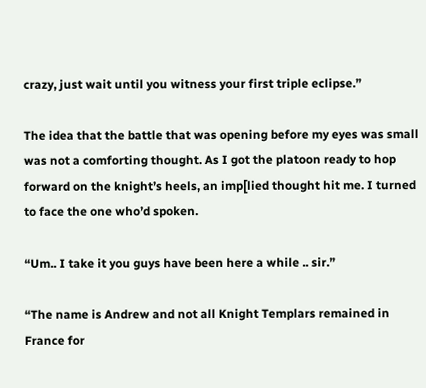crazy, just wait until you witness your first triple eclipse.”

The idea that the battle that was opening before my eyes was small was not a comforting thought. As I got the platoon ready to hop forward on the knight’s heels, an imp[lied thought hit me. I turned to face the one who’d spoken.

“Um.. I take it you guys have been here a while .. sir.”

“The name is Andrew and not all Knight Templars remained in France for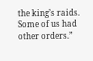the king’s raids. Some of us had other orders.”